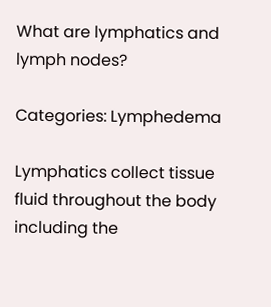What are lymphatics and lymph nodes?

Categories: Lymphedema

Lymphatics collect tissue fluid throughout the body including the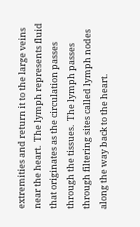extremities and return it to the large veins near the heart.  The lymph represents fluid that originates as the circulation passes through the tissues.  The lymph passes through filtering sites called lymph nodes along the way back to the heart.